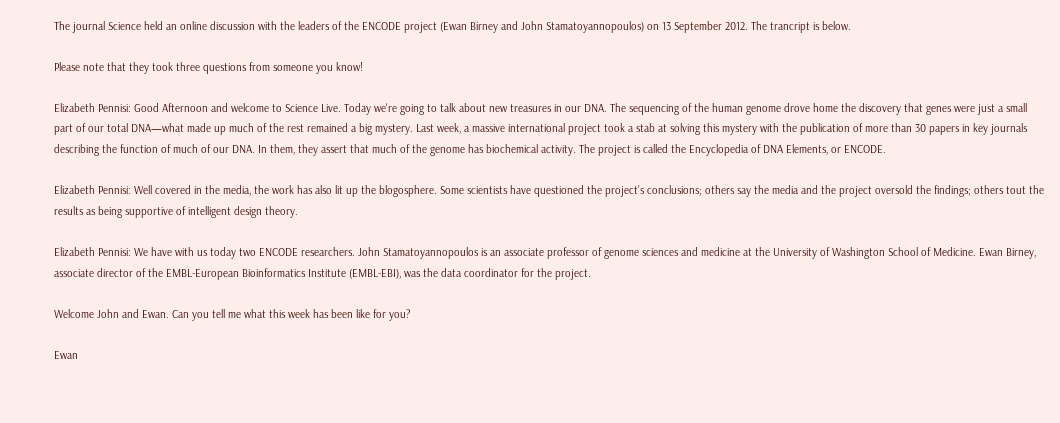The journal Science held an online discussion with the leaders of the ENCODE project (Ewan Birney and John Stamatoyannopoulos) on 13 September 2012. The trancript is below.

Please note that they took three questions from someone you know!

Elizabeth Pennisi: Good Afternoon and welcome to Science Live. Today we're going to talk about new treasures in our DNA. The sequencing of the human genome drove home the discovery that genes were just a small part of our total DNA—what made up much of the rest remained a big mystery. Last week, a massive international project took a stab at solving this mystery with the publication of more than 30 papers in key journals describing the function of much of our DNA. In them, they assert that much of the genome has biochemical activity. The project is called the Encyclopedia of DNA Elements, or ENCODE.

Elizabeth Pennisi: Well covered in the media, the work has also lit up the blogosphere. Some scientists have questioned the project’s conclusions; others say the media and the project oversold the findings; others tout the results as being supportive of intelligent design theory.

Elizabeth Pennisi: We have with us today two ENCODE researchers. John Stamatoyannopoulos is an associate professor of genome sciences and medicine at the University of Washington School of Medicine. Ewan Birney, associate director of the EMBL-European Bioinformatics Institute (EMBL-EBI), was the data coordinator for the project.

Welcome John and Ewan. Can you tell me what this week has been like for you?

Ewan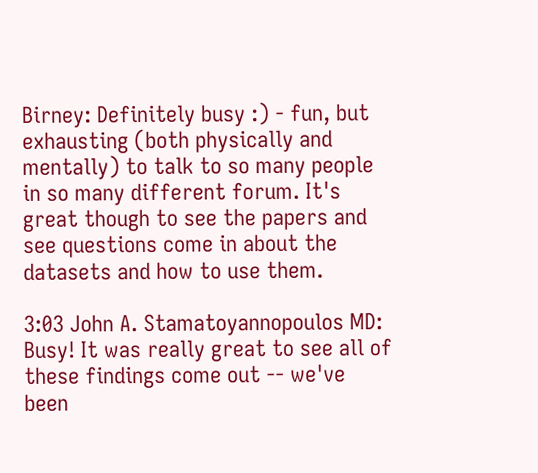Birney: Definitely busy :) - fun, but exhausting (both physically and mentally) to talk to so many people in so many different forum. It's great though to see the papers and see questions come in about the datasets and how to use them.

3:03 John A. Stamatoyannopoulos MD: Busy! It was really great to see all of these findings come out -- we've been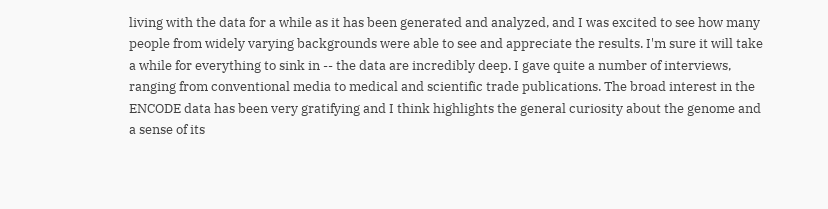living with the data for a while as it has been generated and analyzed, and I was excited to see how many people from widely varying backgrounds were able to see and appreciate the results. I'm sure it will take a while for everything to sink in -- the data are incredibly deep. I gave quite a number of interviews, ranging from conventional media to medical and scientific trade publications. The broad interest in the ENCODE data has been very gratifying and I think highlights the general curiosity about the genome and a sense of its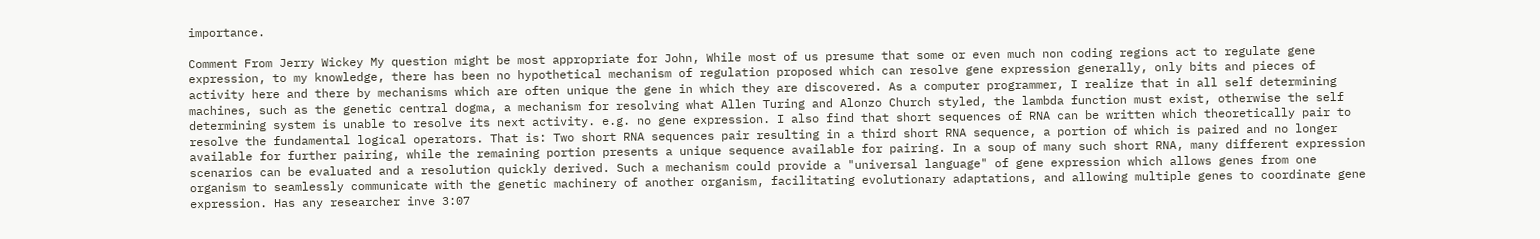importance.

Comment From Jerry Wickey My question might be most appropriate for John, While most of us presume that some or even much non coding regions act to regulate gene expression, to my knowledge, there has been no hypothetical mechanism of regulation proposed which can resolve gene expression generally, only bits and pieces of activity here and there by mechanisms which are often unique the gene in which they are discovered. As a computer programmer, I realize that in all self determining machines, such as the genetic central dogma, a mechanism for resolving what Allen Turing and Alonzo Church styled, the lambda function must exist, otherwise the self determining system is unable to resolve its next activity. e.g. no gene expression. I also find that short sequences of RNA can be written which theoretically pair to resolve the fundamental logical operators. That is: Two short RNA sequences pair resulting in a third short RNA sequence, a portion of which is paired and no longer available for further pairing, while the remaining portion presents a unique sequence available for pairing. In a soup of many such short RNA, many different expression scenarios can be evaluated and a resolution quickly derived. Such a mechanism could provide a "universal language" of gene expression which allows genes from one organism to seamlessly communicate with the genetic machinery of another organism, facilitating evolutionary adaptations, and allowing multiple genes to coordinate gene expression. Has any researcher inve 3:07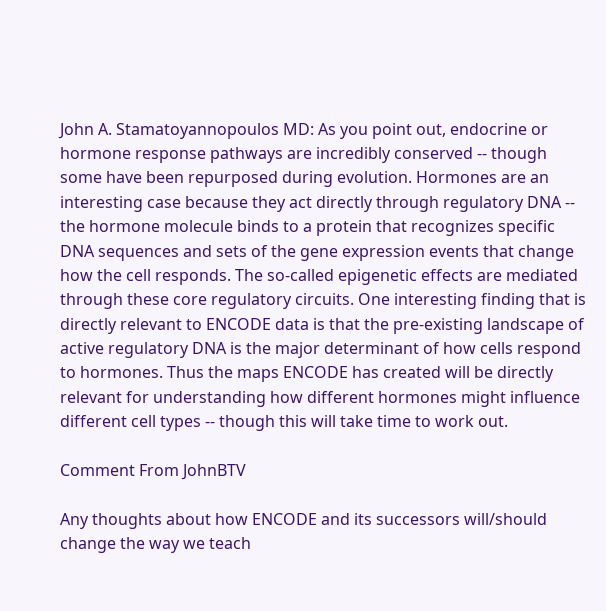John A. Stamatoyannopoulos MD: As you point out, endocrine or hormone response pathways are incredibly conserved -- though some have been repurposed during evolution. Hormones are an interesting case because they act directly through regulatory DNA -- the hormone molecule binds to a protein that recognizes specific DNA sequences and sets of the gene expression events that change how the cell responds. The so-called epigenetic effects are mediated through these core regulatory circuits. One interesting finding that is directly relevant to ENCODE data is that the pre-existing landscape of active regulatory DNA is the major determinant of how cells respond to hormones. Thus the maps ENCODE has created will be directly relevant for understanding how different hormones might influence different cell types -- though this will take time to work out.

Comment From JohnBTV

Any thoughts about how ENCODE and its successors will/should change the way we teach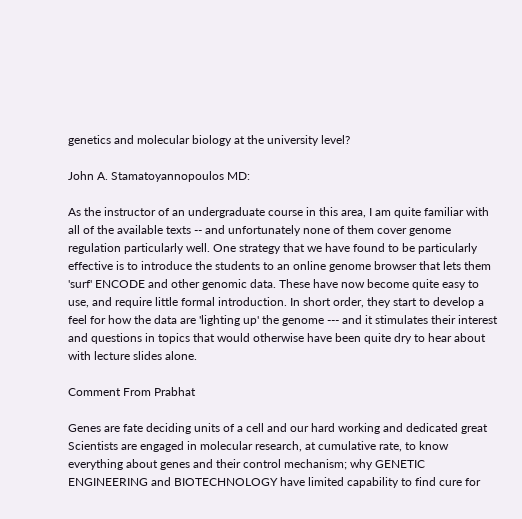genetics and molecular biology at the university level?

John A. Stamatoyannopoulos MD:

As the instructor of an undergraduate course in this area, I am quite familiar with all of the available texts -- and unfortunately none of them cover genome regulation particularly well. One strategy that we have found to be particularly effective is to introduce the students to an online genome browser that lets them 'surf' ENCODE and other genomic data. These have now become quite easy to use, and require little formal introduction. In short order, they start to develop a feel for how the data are 'lighting up' the genome --- and it stimulates their interest and questions in topics that would otherwise have been quite dry to hear about with lecture slides alone.

Comment From Prabhat

Genes are fate deciding units of a cell and our hard working and dedicated great Scientists are engaged in molecular research, at cumulative rate, to know everything about genes and their control mechanism; why GENETIC ENGINEERING and BIOTECHNOLOGY have limited capability to find cure for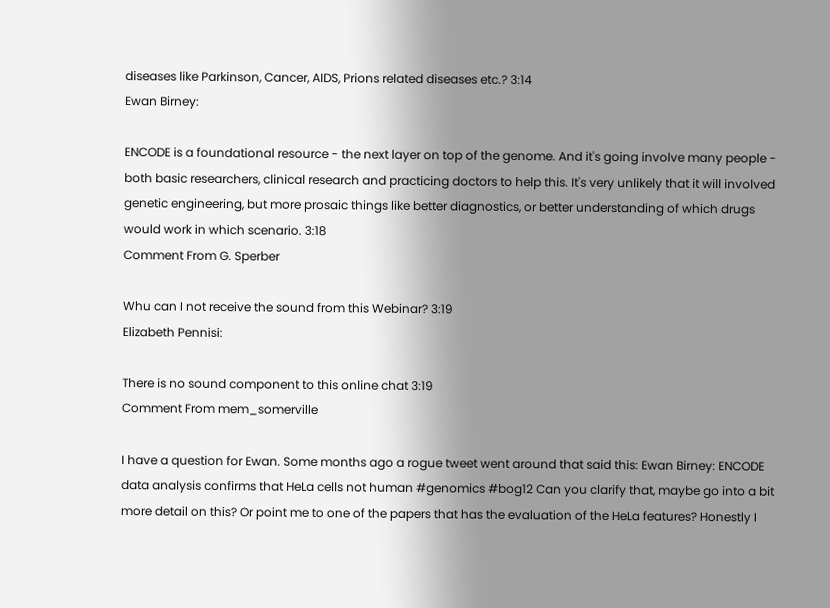diseases like Parkinson, Cancer, AIDS, Prions related diseases etc.? 3:14
Ewan Birney:

ENCODE is a foundational resource - the next layer on top of the genome. And it's going involve many people - both basic researchers, clinical research and practicing doctors to help this. It's very unlikely that it will involved genetic engineering, but more prosaic things like better diagnostics, or better understanding of which drugs would work in which scenario. 3:18
Comment From G. Sperber

Whu can I not receive the sound from this Webinar? 3:19
Elizabeth Pennisi:

There is no sound component to this online chat 3:19
Comment From mem_somerville

I have a question for Ewan. Some months ago a rogue tweet went around that said this: Ewan Birney: ENCODE data analysis confirms that HeLa cells not human #genomics #bog12 Can you clarify that, maybe go into a bit more detail on this? Or point me to one of the papers that has the evaluation of the HeLa features? Honestly I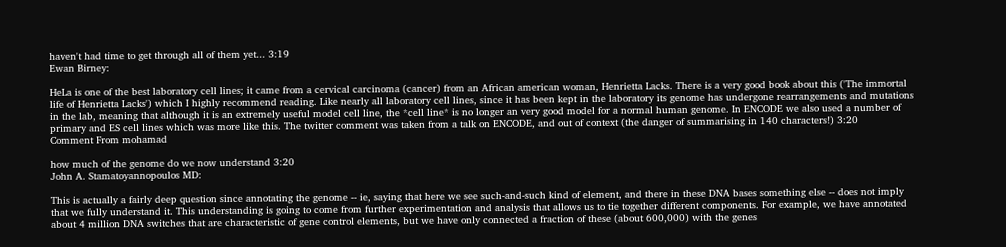haven't had time to get through all of them yet... 3:19
Ewan Birney:

HeLa is one of the best laboratory cell lines; it came from a cervical carcinoma (cancer) from an African american woman, Henrietta Lacks. There is a very good book about this ('The immortal life of Henrietta Lacks') which I highly recommend reading. Like nearly all laboratory cell lines, since it has been kept in the laboratory its genome has undergone rearrangements and mutations in the lab, meaning that although it is an extremely useful model cell line, the *cell line* is no longer an very good model for a normal human genome. In ENCODE we also used a number of primary and ES cell lines which was more like this. The twitter comment was taken from a talk on ENCODE, and out of context (the danger of summarising in 140 characters!) 3:20
Comment From mohamad

how much of the genome do we now understand 3:20
John A. Stamatoyannopoulos MD:

This is actually a fairly deep question since annotating the genome -- ie, saying that here we see such-and-such kind of element, and there in these DNA bases something else -- does not imply that we fully understand it. This understanding is going to come from further experimentation and analysis that allows us to tie together different components. For example, we have annotated about 4 million DNA switches that are characteristic of gene control elements, but we have only connected a fraction of these (about 600,000) with the genes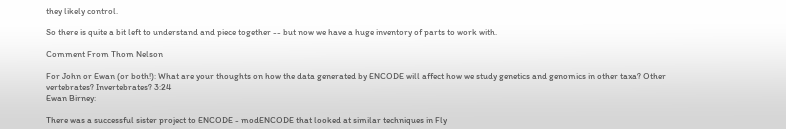they likely control.

So there is quite a bit left to understand and piece together -- but now we have a huge inventory of parts to work with.

Comment From Thom Nelson

For John or Ewan (or both!): What are your thoughts on how the data generated by ENCODE will affect how we study genetics and genomics in other taxa? Other vertebrates? Invertebrates? 3:24
Ewan Birney:

There was a successful sister project to ENCODE - modENCODE that looked at similar techniques in Fly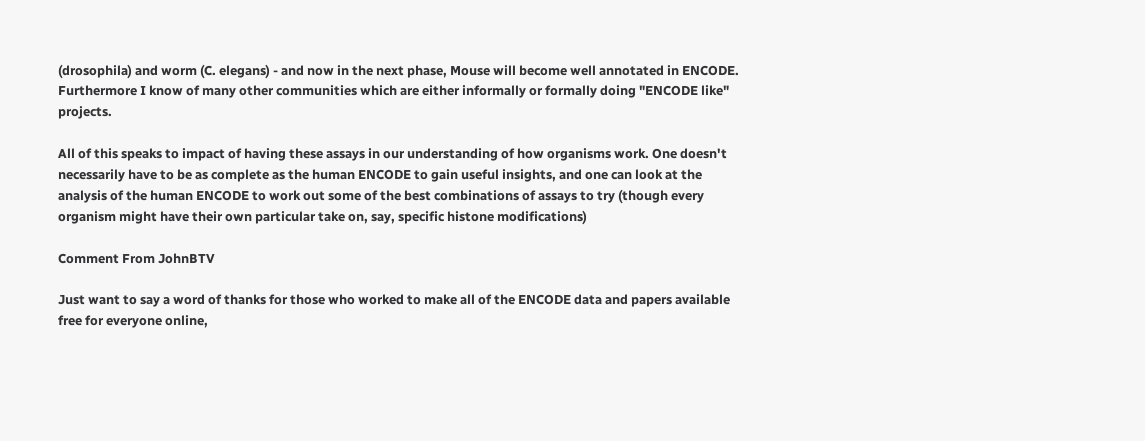(drosophila) and worm (C. elegans) - and now in the next phase, Mouse will become well annotated in ENCODE. Furthermore I know of many other communities which are either informally or formally doing "ENCODE like" projects.

All of this speaks to impact of having these assays in our understanding of how organisms work. One doesn't necessarily have to be as complete as the human ENCODE to gain useful insights, and one can look at the analysis of the human ENCODE to work out some of the best combinations of assays to try (though every organism might have their own particular take on, say, specific histone modifications)

Comment From JohnBTV

Just want to say a word of thanks for those who worked to make all of the ENCODE data and papers available free for everyone online,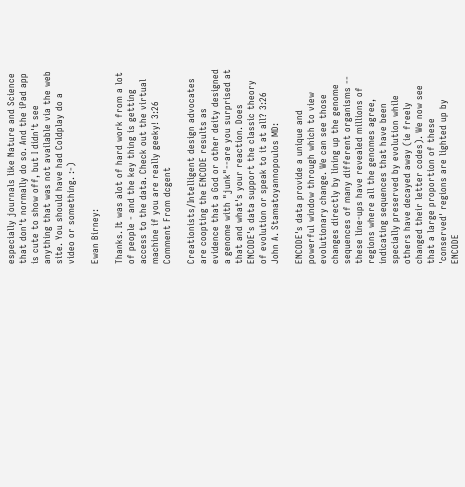especially journals like Nature and Science that don't normally do so. And the iPad app is cute to show off, but I didn't see anything that was not available via the web site. You should have had Coldplay do a video or something. :-)

Ewan Birney:

Thanks. It was alot of hard work from a lot of people - and the key thing is getting access to the data. Check out the virtual machine if you are really geeky! 3:26
Comment From dcgent

Creationists/Intelligent design advocates are coopting the ENCODE results as evidence that a God or other deity designed a genome with "junk"--are you surprised at that and what's your reaction. Does ENCODE's data support the classic theory of evolution or speak to it at all? 3:26
John A. Stamatoyannopoulos MD:

ENCODE's data provide a unique and powerful window through which to view evolutionary change. We can see those changes directly by lining up the genome sequences of many different organisms -- these line-ups have revealed millions of regions where all the genomes agree, indicating sequences that have been specially preserved by evolution while others have decayed away (ie freely changed their letter codes). We now see that a large proportion of these 'conserved' regions are lighted up by ENCODE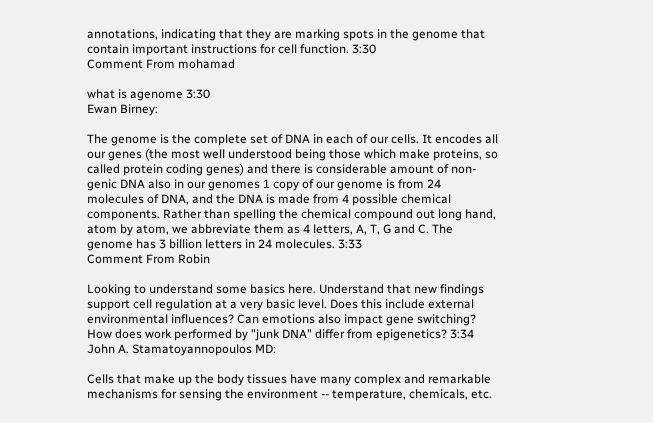annotations, indicating that they are marking spots in the genome that contain important instructions for cell function. 3:30
Comment From mohamad

what is agenome 3:30
Ewan Birney:

The genome is the complete set of DNA in each of our cells. It encodes all our genes (the most well understood being those which make proteins, so called protein coding genes) and there is considerable amount of non-genic DNA also in our genomes 1 copy of our genome is from 24 molecules of DNA, and the DNA is made from 4 possible chemical components. Rather than spelling the chemical compound out long hand, atom by atom, we abbreviate them as 4 letters, A, T, G and C. The genome has 3 billion letters in 24 molecules. 3:33
Comment From Robin

Looking to understand some basics here. Understand that new findings support cell regulation at a very basic level. Does this include external environmental influences? Can emotions also impact gene switching? How does work performed by "junk DNA" differ from epigenetics? 3:34
John A. Stamatoyannopoulos MD:

Cells that make up the body tissues have many complex and remarkable mechanisms for sensing the environment -- temperature, chemicals, etc.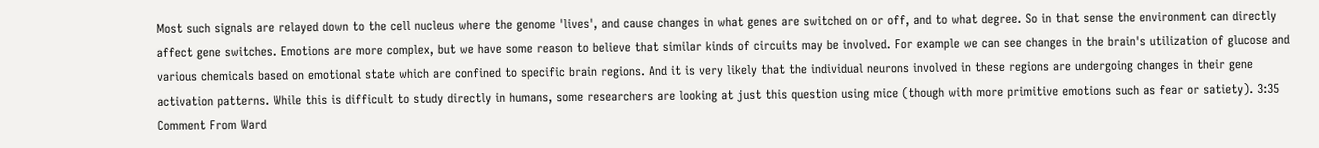Most such signals are relayed down to the cell nucleus where the genome 'lives', and cause changes in what genes are switched on or off, and to what degree. So in that sense the environment can directly affect gene switches. Emotions are more complex, but we have some reason to believe that similar kinds of circuits may be involved. For example we can see changes in the brain's utilization of glucose and various chemicals based on emotional state which are confined to specific brain regions. And it is very likely that the individual neurons involved in these regions are undergoing changes in their gene activation patterns. While this is difficult to study directly in humans, some researchers are looking at just this question using mice (though with more primitive emotions such as fear or satiety). 3:35
Comment From Ward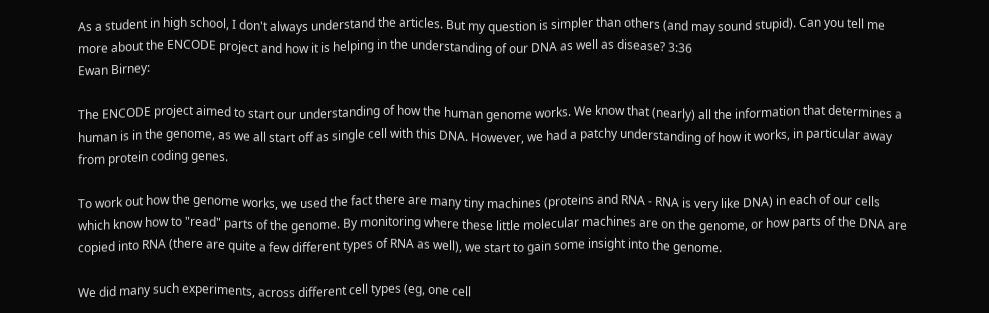As a student in high school, I don't always understand the articles. But my question is simpler than others (and may sound stupid). Can you tell me more about the ENCODE project and how it is helping in the understanding of our DNA as well as disease? 3:36
Ewan Birney:

The ENCODE project aimed to start our understanding of how the human genome works. We know that (nearly) all the information that determines a human is in the genome, as we all start off as single cell with this DNA. However, we had a patchy understanding of how it works, in particular away from protein coding genes.

To work out how the genome works, we used the fact there are many tiny machines (proteins and RNA - RNA is very like DNA) in each of our cells which know how to "read" parts of the genome. By monitoring where these little molecular machines are on the genome, or how parts of the DNA are copied into RNA (there are quite a few different types of RNA as well), we start to gain some insight into the genome.

We did many such experiments, across different cell types (eg, one cell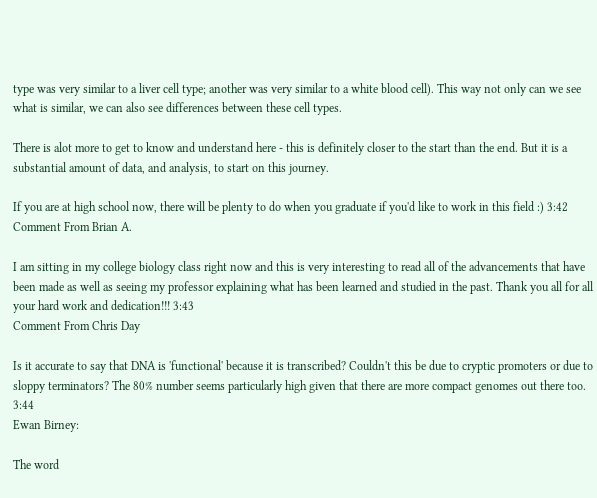type was very similar to a liver cell type; another was very similar to a white blood cell). This way not only can we see what is similar, we can also see differences between these cell types.

There is alot more to get to know and understand here - this is definitely closer to the start than the end. But it is a substantial amount of data, and analysis, to start on this journey.

If you are at high school now, there will be plenty to do when you graduate if you'd like to work in this field :) 3:42
Comment From Brian A.

I am sitting in my college biology class right now and this is very interesting to read all of the advancements that have been made as well as seeing my professor explaining what has been learned and studied in the past. Thank you all for all your hard work and dedication!!! 3:43
Comment From Chris Day

Is it accurate to say that DNA is 'functional' because it is transcribed? Couldn't this be due to cryptic promoters or due to sloppy terminators? The 80% number seems particularly high given that there are more compact genomes out there too. 3:44
Ewan Birney:

The word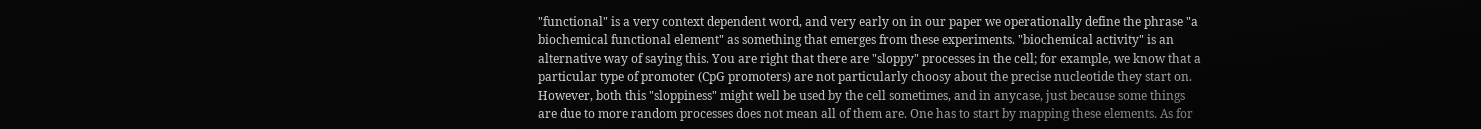"functional" is a very context dependent word, and very early on in our paper we operationally define the phrase "a biochemical functional element" as something that emerges from these experiments. "biochemical activity" is an alternative way of saying this. You are right that there are "sloppy" processes in the cell; for example, we know that a particular type of promoter (CpG promoters) are not particularly choosy about the precise nucleotide they start on. However, both this "sloppiness" might well be used by the cell sometimes, and in anycase, just because some things are due to more random processes does not mean all of them are. One has to start by mapping these elements. As for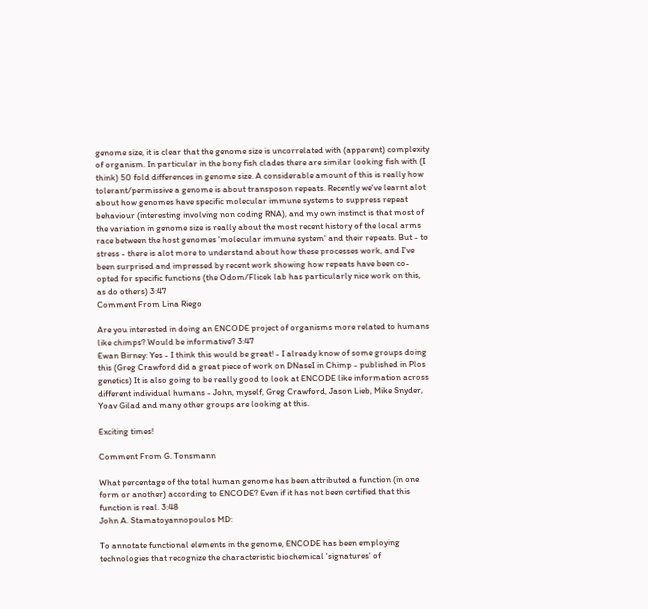genome size, it is clear that the genome size is uncorrelated with (apparent) complexity of organism. In particular in the bony fish clades there are similar looking fish with (I think) 50 fold differences in genome size. A considerable amount of this is really how tolerant/permissive a genome is about transposon repeats. Recently we've learnt alot about how genomes have specific molecular immune systems to suppress repeat behaviour (interesting involving non coding RNA), and my own instinct is that most of the variation in genome size is really about the most recent history of the local arms race between the host genomes 'molecular immune system' and their repeats. But - to stress - there is alot more to understand about how these processes work, and I've been surprised and impressed by recent work showing how repeats have been co-opted for specific functions (the Odom/Flicek lab has particularly nice work on this, as do others) 3:47
Comment From Lina Riego

Are you interested in doing an ENCODE project of organisms more related to humans like chimps? Would be informative? 3:47
Ewan Birney: Yes - I think this would be great! - I already know of some groups doing this (Greg Crawford did a great piece of work on DNaseI in Chimp - published in Plos genetics) It is also going to be really good to look at ENCODE like information across different individual humans - John, myself, Greg Crawford, Jason Lieb, Mike Snyder, Yoav Gilad and many other groups are looking at this.

Exciting times!

Comment From G. Tonsmann

What percentage of the total human genome has been attributed a function (in one form or another) according to ENCODE? Even if it has not been certified that this function is real. 3:48
John A. Stamatoyannopoulos MD:

To annotate functional elements in the genome, ENCODE has been employing technologies that recognize the characteristic biochemical 'signatures' of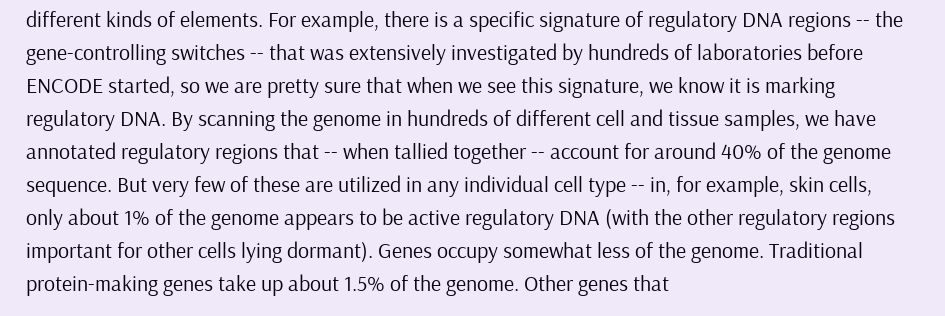different kinds of elements. For example, there is a specific signature of regulatory DNA regions -- the gene-controlling switches -- that was extensively investigated by hundreds of laboratories before ENCODE started, so we are pretty sure that when we see this signature, we know it is marking regulatory DNA. By scanning the genome in hundreds of different cell and tissue samples, we have annotated regulatory regions that -- when tallied together -- account for around 40% of the genome sequence. But very few of these are utilized in any individual cell type -- in, for example, skin cells, only about 1% of the genome appears to be active regulatory DNA (with the other regulatory regions important for other cells lying dormant). Genes occupy somewhat less of the genome. Traditional protein-making genes take up about 1.5% of the genome. Other genes that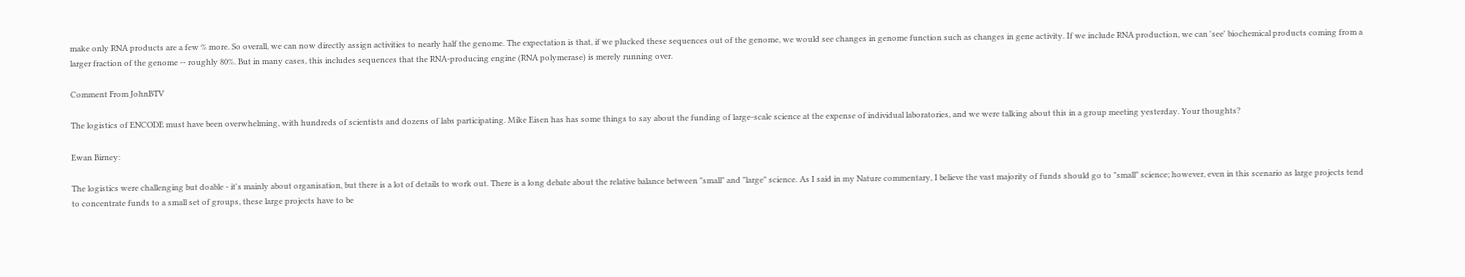make only RNA products are a few % more. So overall, we can now directly assign activities to nearly half the genome. The expectation is that, if we plucked these sequences out of the genome, we would see changes in genome function such as changes in gene activity. If we include RNA production, we can 'see' biochemical products coming from a larger fraction of the genome -- roughly 80%. But in many cases, this includes sequences that the RNA-producing engine (RNA polymerase) is merely running over.

Comment From JohnBTV

The logistics of ENCODE must have been overwhelming, with hundreds of scientists and dozens of labs participating. Mike Eisen has has some things to say about the funding of large-scale science at the expense of individual laboratories, and we were talking about this in a group meeting yesterday. Your thoughts?

Ewan Birney:

The logistics were challenging but doable - it's mainly about organisation, but there is a lot of details to work out. There is a long debate about the relative balance between "small" and "large" science. As I said in my Nature commentary, I believe the vast majority of funds should go to "small" science; however, even in this scenario as large projects tend to concentrate funds to a small set of groups, these large projects have to be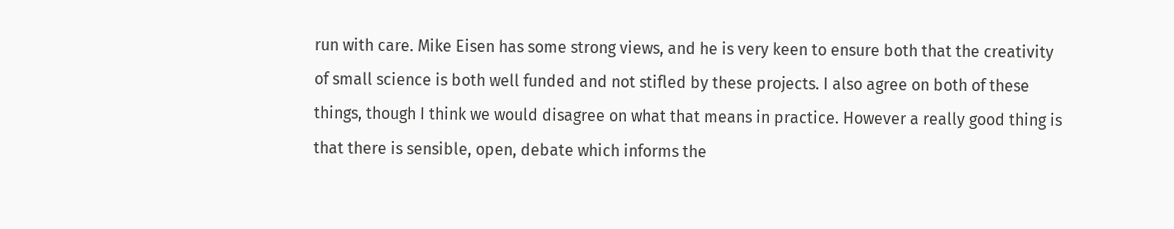run with care. Mike Eisen has some strong views, and he is very keen to ensure both that the creativity of small science is both well funded and not stifled by these projects. I also agree on both of these things, though I think we would disagree on what that means in practice. However a really good thing is that there is sensible, open, debate which informs the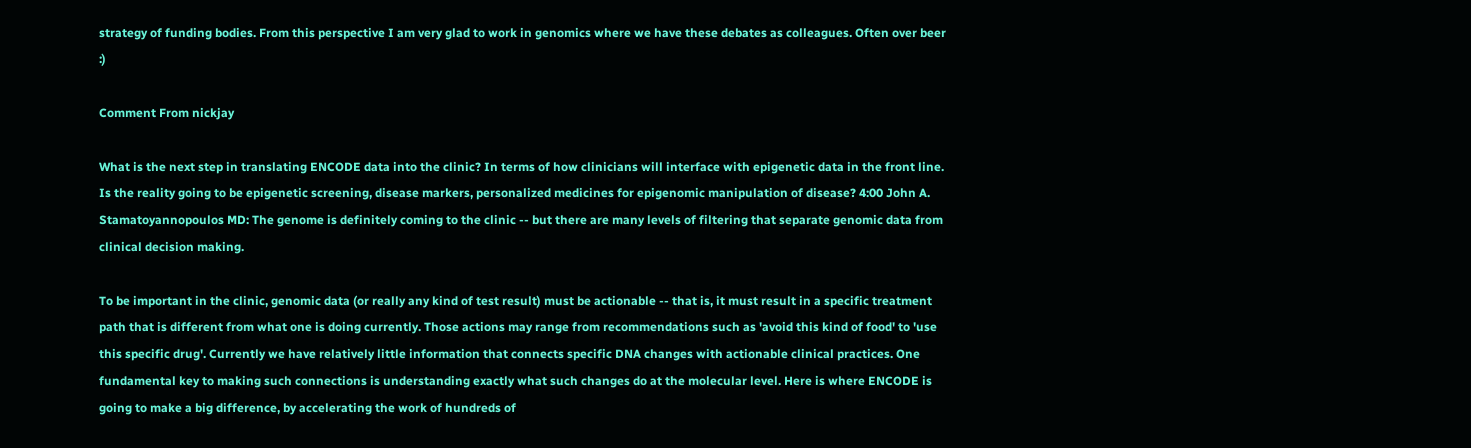strategy of funding bodies. From this perspective I am very glad to work in genomics where we have these debates as colleagues. Often over beer :)

Comment From nickjay

What is the next step in translating ENCODE data into the clinic? In terms of how clinicians will interface with epigenetic data in the front line. Is the reality going to be epigenetic screening, disease markers, personalized medicines for epigenomic manipulation of disease? 4:00 John A. Stamatoyannopoulos MD: The genome is definitely coming to the clinic -- but there are many levels of filtering that separate genomic data from clinical decision making.

To be important in the clinic, genomic data (or really any kind of test result) must be actionable -- that is, it must result in a specific treatment path that is different from what one is doing currently. Those actions may range from recommendations such as 'avoid this kind of food' to 'use this specific drug'. Currently we have relatively little information that connects specific DNA changes with actionable clinical practices. One fundamental key to making such connections is understanding exactly what such changes do at the molecular level. Here is where ENCODE is going to make a big difference, by accelerating the work of hundreds of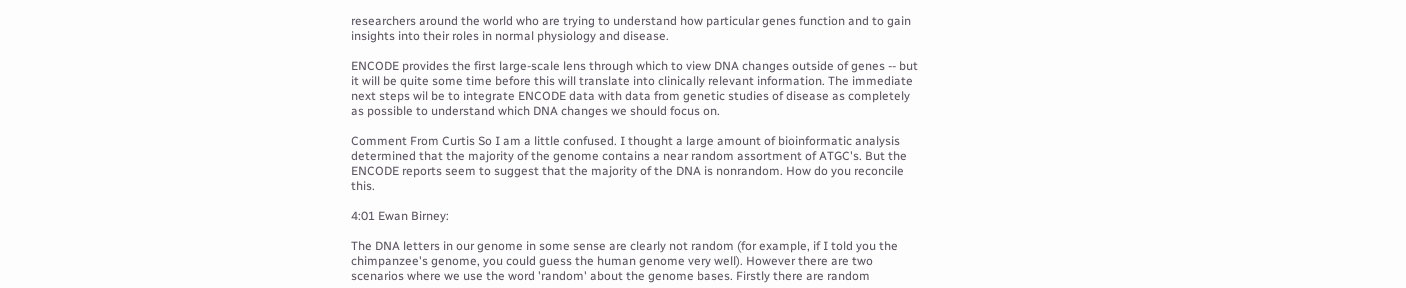researchers around the world who are trying to understand how particular genes function and to gain insights into their roles in normal physiology and disease.

ENCODE provides the first large-scale lens through which to view DNA changes outside of genes -- but it will be quite some time before this will translate into clinically relevant information. The immediate next steps wil be to integrate ENCODE data with data from genetic studies of disease as completely as possible to understand which DNA changes we should focus on.

Comment From Curtis So I am a little confused. I thought a large amount of bioinformatic analysis determined that the majority of the genome contains a near random assortment of ATGC's. But the ENCODE reports seem to suggest that the majority of the DNA is nonrandom. How do you reconcile this.

4:01 Ewan Birney:

The DNA letters in our genome in some sense are clearly not random (for example, if I told you the chimpanzee's genome, you could guess the human genome very well). However there are two scenarios where we use the word 'random' about the genome bases. Firstly there are random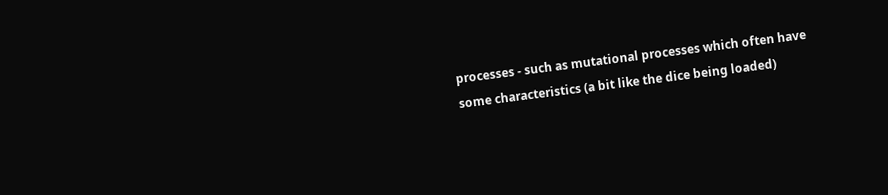processes - such as mutational processes which often have some characteristics (a bit like the dice being loaded)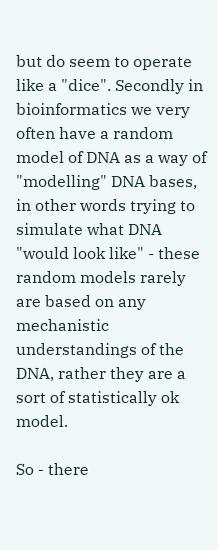but do seem to operate like a "dice". Secondly in bioinformatics we very often have a random model of DNA as a way of "modelling" DNA bases, in other words trying to simulate what DNA "would look like" - these random models rarely are based on any mechanistic understandings of the DNA, rather they are a sort of statistically ok model.

So - there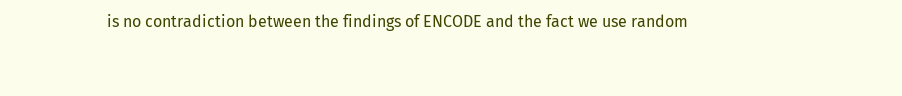is no contradiction between the findings of ENCODE and the fact we use random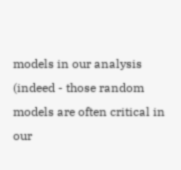models in our analysis (indeed - those random models are often critical in our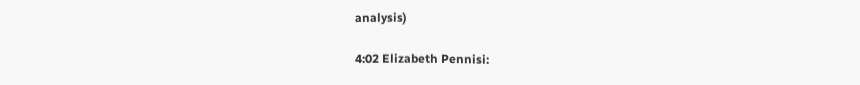analysis)

4:02 Elizabeth Pennisi: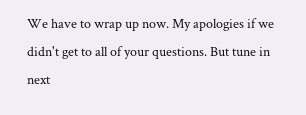We have to wrap up now. My apologies if we didn't get to all of your questions. But tune in next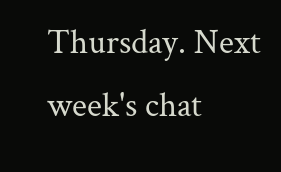Thursday. Next week's chat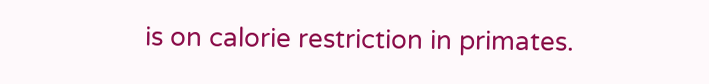is on calorie restriction in primates.